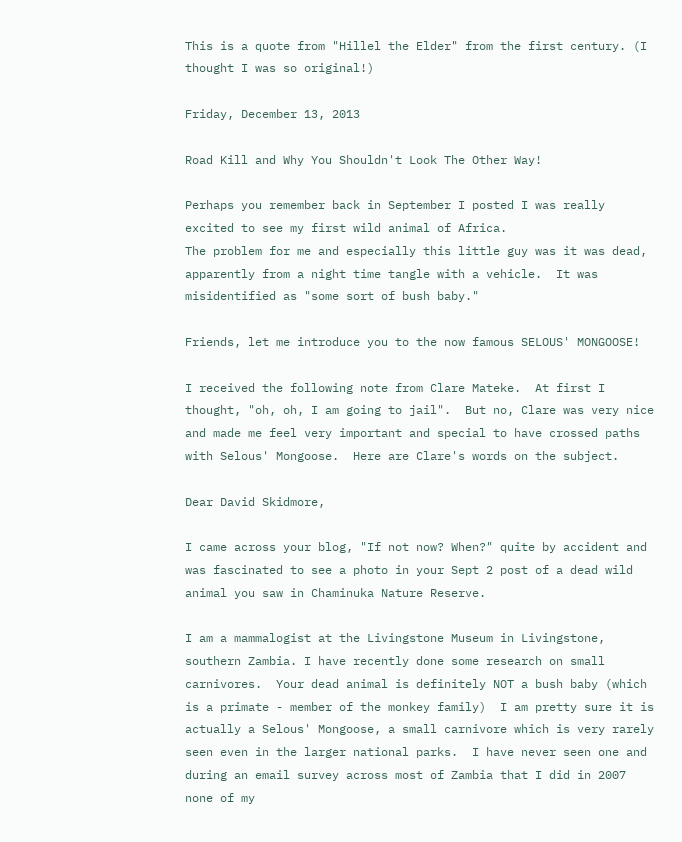This is a quote from "Hillel the Elder" from the first century. (I thought I was so original!)

Friday, December 13, 2013

Road Kill and Why You Shouldn't Look The Other Way!

Perhaps you remember back in September I posted I was really excited to see my first wild animal of Africa.
The problem for me and especially this little guy was it was dead,  apparently from a night time tangle with a vehicle.  It was misidentified as "some sort of bush baby."

Friends, let me introduce you to the now famous SELOUS' MONGOOSE!

I received the following note from Clare Mateke.  At first I thought, "oh, oh, I am going to jail".  But no, Clare was very nice and made me feel very important and special to have crossed paths with Selous' Mongoose.  Here are Clare's words on the subject.

Dear David Skidmore,

I came across your blog, "If not now? When?" quite by accident and was fascinated to see a photo in your Sept 2 post of a dead wild animal you saw in Chaminuka Nature Reserve.

I am a mammalogist at the Livingstone Museum in Livingstone, southern Zambia. I have recently done some research on small carnivores.  Your dead animal is definitely NOT a bush baby (which is a primate - member of the monkey family)  I am pretty sure it is actually a Selous' Mongoose, a small carnivore which is very rarely seen even in the larger national parks.  I have never seen one and during an email survey across most of Zambia that I did in 2007 none of my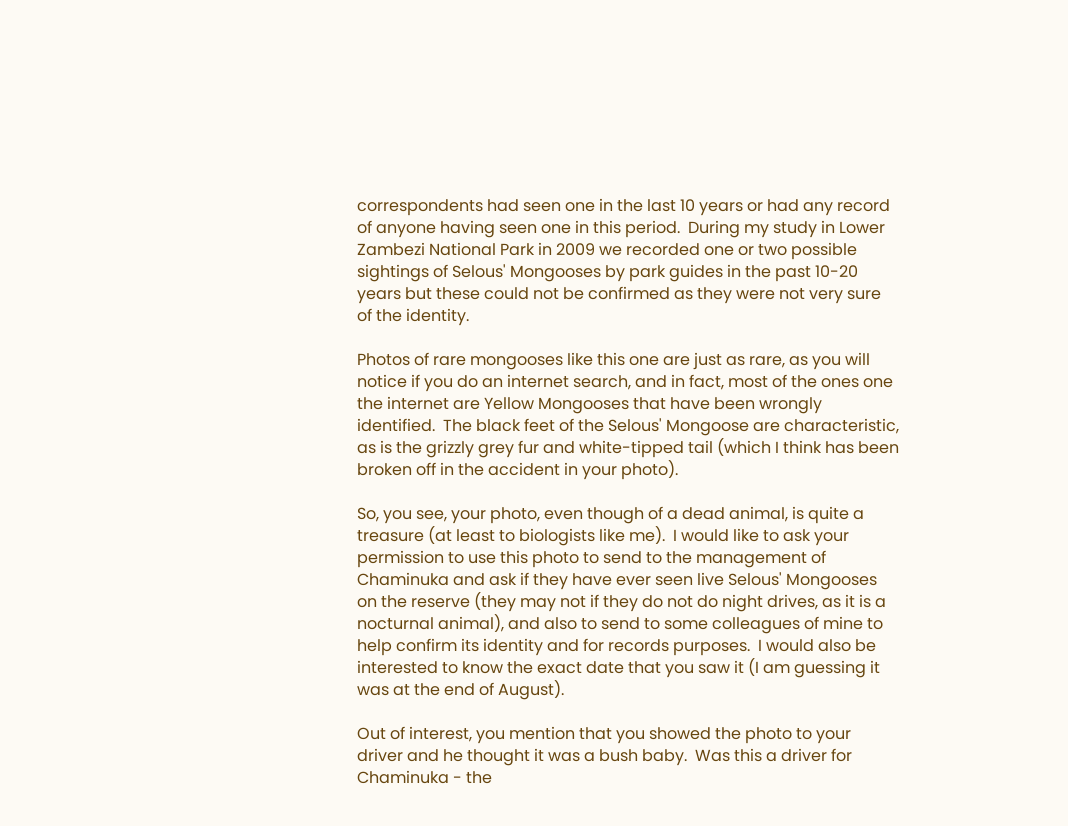correspondents had seen one in the last 10 years or had any record of anyone having seen one in this period.  During my study in Lower Zambezi National Park in 2009 we recorded one or two possible sightings of Selous' Mongooses by park guides in the past 10-20 years but these could not be confirmed as they were not very sure of the identity.

Photos of rare mongooses like this one are just as rare, as you will notice if you do an internet search, and in fact, most of the ones one the internet are Yellow Mongooses that have been wrongly identified.  The black feet of the Selous' Mongoose are characteristic, as is the grizzly grey fur and white-tipped tail (which I think has been broken off in the accident in your photo).

So, you see, your photo, even though of a dead animal, is quite a treasure (at least to biologists like me).  I would like to ask your permission to use this photo to send to the management of Chaminuka and ask if they have ever seen live Selous' Mongooses on the reserve (they may not if they do not do night drives, as it is a nocturnal animal), and also to send to some colleagues of mine to help confirm its identity and for records purposes.  I would also be interested to know the exact date that you saw it (I am guessing it was at the end of August).

Out of interest, you mention that you showed the photo to your driver and he thought it was a bush baby.  Was this a driver for Chaminuka - the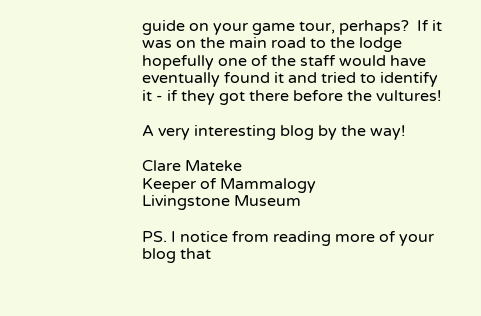guide on your game tour, perhaps?  If it was on the main road to the lodge hopefully one of the staff would have eventually found it and tried to identify it - if they got there before the vultures!

A very interesting blog by the way!

Clare Mateke
Keeper of Mammalogy
Livingstone Museum

PS. I notice from reading more of your blog that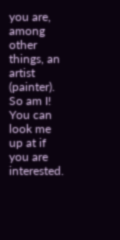you are, among other things, an artist (painter).  So am I!  You can look me up at if you are interested.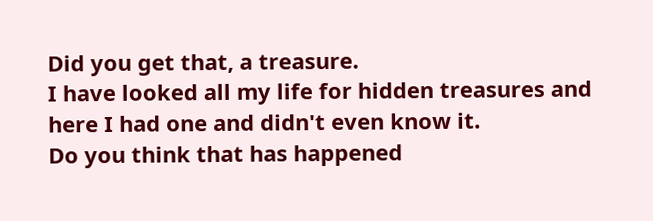Did you get that, a treasure.
I have looked all my life for hidden treasures and here I had one and didn't even know it.
Do you think that has happened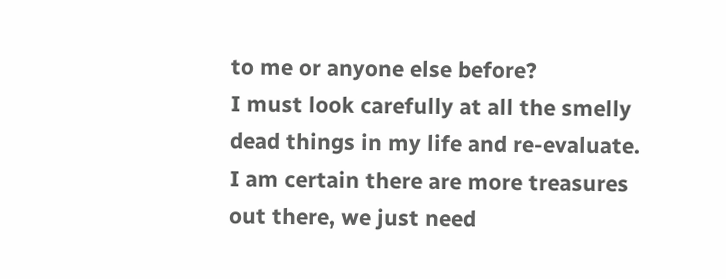to me or anyone else before?
I must look carefully at all the smelly dead things in my life and re-evaluate.
I am certain there are more treasures out there, we just need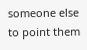someone else to point them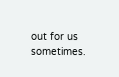out for us sometimes.